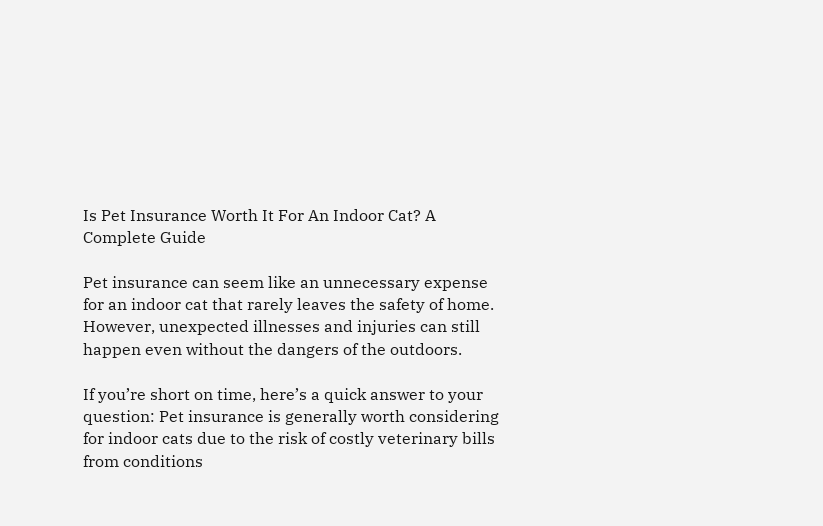Is Pet Insurance Worth It For An Indoor Cat? A Complete Guide

Pet insurance can seem like an unnecessary expense for an indoor cat that rarely leaves the safety of home. However, unexpected illnesses and injuries can still happen even without the dangers of the outdoors.

If you’re short on time, here’s a quick answer to your question: Pet insurance is generally worth considering for indoor cats due to the risk of costly veterinary bills from conditions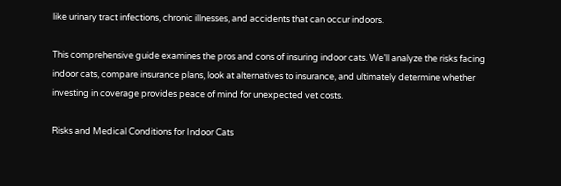like urinary tract infections, chronic illnesses, and accidents that can occur indoors.

This comprehensive guide examines the pros and cons of insuring indoor cats. We’ll analyze the risks facing indoor cats, compare insurance plans, look at alternatives to insurance, and ultimately determine whether investing in coverage provides peace of mind for unexpected vet costs.

Risks and Medical Conditions for Indoor Cats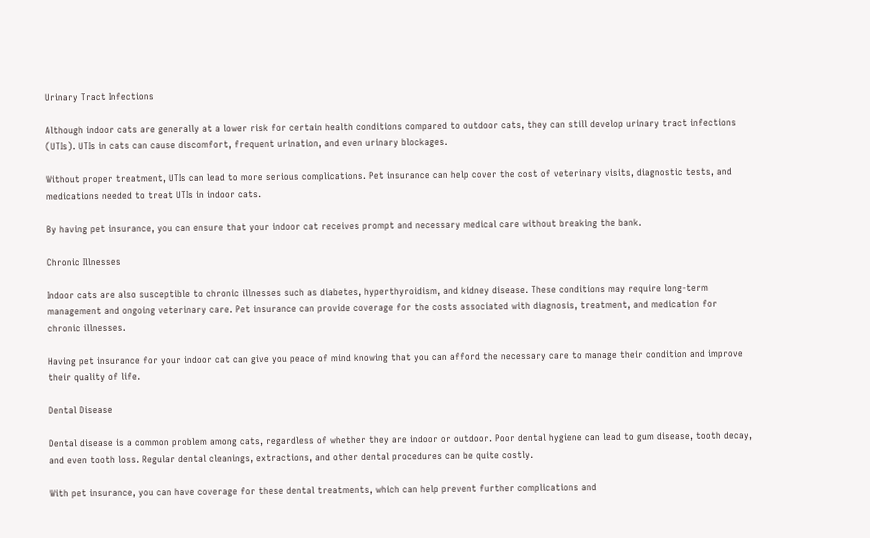Urinary Tract Infections

Although indoor cats are generally at a lower risk for certain health conditions compared to outdoor cats, they can still develop urinary tract infections (UTIs). UTIs in cats can cause discomfort, frequent urination, and even urinary blockages.

Without proper treatment, UTIs can lead to more serious complications. Pet insurance can help cover the cost of veterinary visits, diagnostic tests, and medications needed to treat UTIs in indoor cats.

By having pet insurance, you can ensure that your indoor cat receives prompt and necessary medical care without breaking the bank.

Chronic Illnesses

Indoor cats are also susceptible to chronic illnesses such as diabetes, hyperthyroidism, and kidney disease. These conditions may require long-term management and ongoing veterinary care. Pet insurance can provide coverage for the costs associated with diagnosis, treatment, and medication for chronic illnesses.

Having pet insurance for your indoor cat can give you peace of mind knowing that you can afford the necessary care to manage their condition and improve their quality of life.

Dental Disease

Dental disease is a common problem among cats, regardless of whether they are indoor or outdoor. Poor dental hygiene can lead to gum disease, tooth decay, and even tooth loss. Regular dental cleanings, extractions, and other dental procedures can be quite costly.

With pet insurance, you can have coverage for these dental treatments, which can help prevent further complications and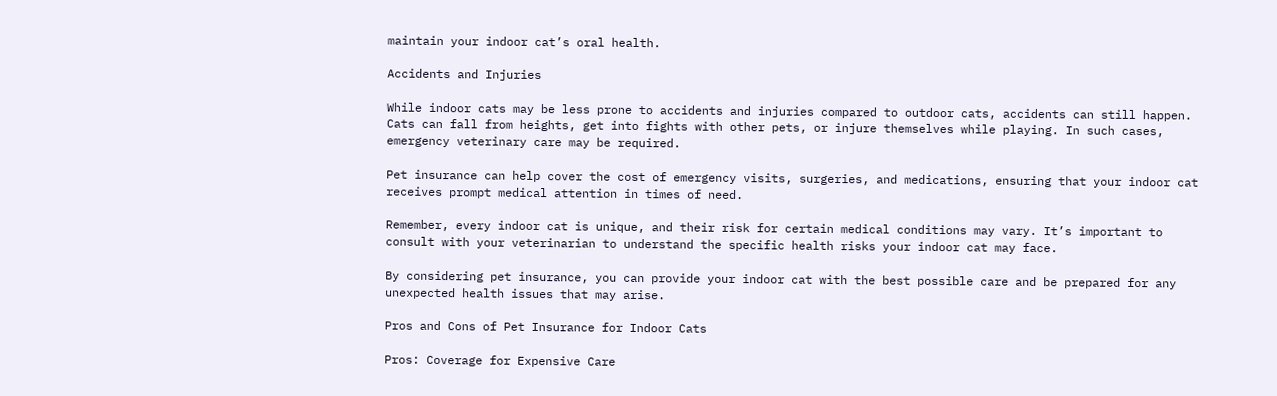maintain your indoor cat’s oral health.

Accidents and Injuries

While indoor cats may be less prone to accidents and injuries compared to outdoor cats, accidents can still happen. Cats can fall from heights, get into fights with other pets, or injure themselves while playing. In such cases, emergency veterinary care may be required.

Pet insurance can help cover the cost of emergency visits, surgeries, and medications, ensuring that your indoor cat receives prompt medical attention in times of need.

Remember, every indoor cat is unique, and their risk for certain medical conditions may vary. It’s important to consult with your veterinarian to understand the specific health risks your indoor cat may face.

By considering pet insurance, you can provide your indoor cat with the best possible care and be prepared for any unexpected health issues that may arise.

Pros and Cons of Pet Insurance for Indoor Cats

Pros: Coverage for Expensive Care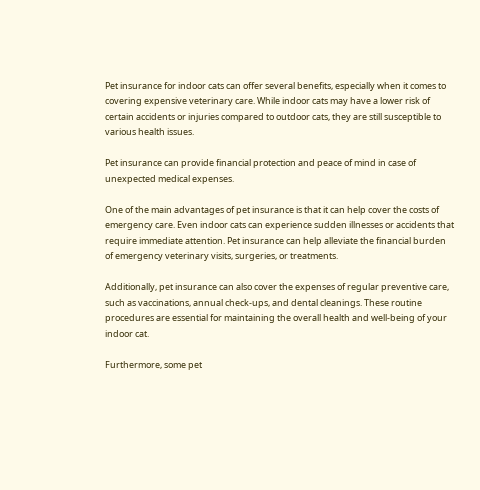Pet insurance for indoor cats can offer several benefits, especially when it comes to covering expensive veterinary care. While indoor cats may have a lower risk of certain accidents or injuries compared to outdoor cats, they are still susceptible to various health issues.

Pet insurance can provide financial protection and peace of mind in case of unexpected medical expenses.

One of the main advantages of pet insurance is that it can help cover the costs of emergency care. Even indoor cats can experience sudden illnesses or accidents that require immediate attention. Pet insurance can help alleviate the financial burden of emergency veterinary visits, surgeries, or treatments.

Additionally, pet insurance can also cover the expenses of regular preventive care, such as vaccinations, annual check-ups, and dental cleanings. These routine procedures are essential for maintaining the overall health and well-being of your indoor cat.

Furthermore, some pet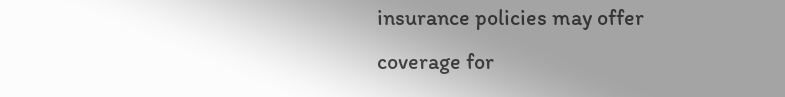insurance policies may offer coverage for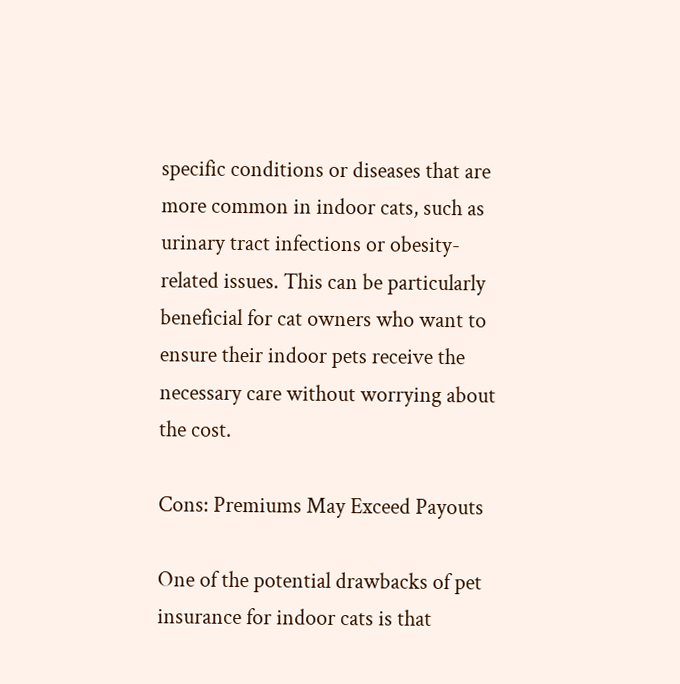specific conditions or diseases that are more common in indoor cats, such as urinary tract infections or obesity-related issues. This can be particularly beneficial for cat owners who want to ensure their indoor pets receive the necessary care without worrying about the cost.

Cons: Premiums May Exceed Payouts

One of the potential drawbacks of pet insurance for indoor cats is that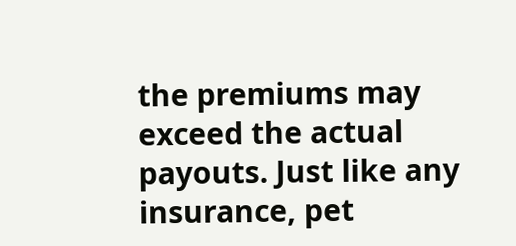the premiums may exceed the actual payouts. Just like any insurance, pet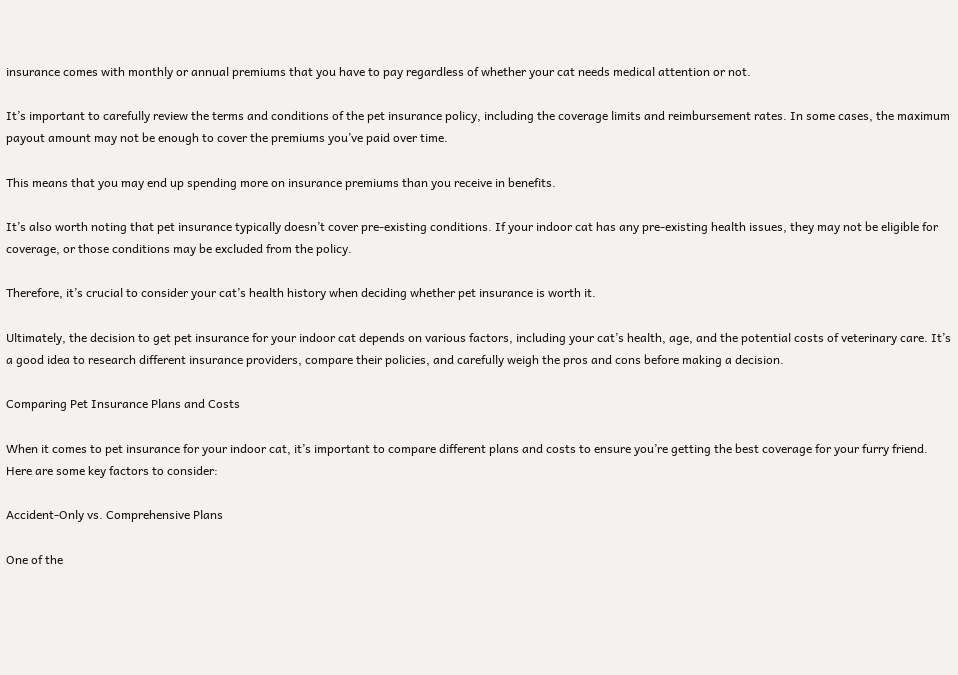insurance comes with monthly or annual premiums that you have to pay regardless of whether your cat needs medical attention or not.

It’s important to carefully review the terms and conditions of the pet insurance policy, including the coverage limits and reimbursement rates. In some cases, the maximum payout amount may not be enough to cover the premiums you’ve paid over time.

This means that you may end up spending more on insurance premiums than you receive in benefits.

It’s also worth noting that pet insurance typically doesn’t cover pre-existing conditions. If your indoor cat has any pre-existing health issues, they may not be eligible for coverage, or those conditions may be excluded from the policy.

Therefore, it’s crucial to consider your cat’s health history when deciding whether pet insurance is worth it.

Ultimately, the decision to get pet insurance for your indoor cat depends on various factors, including your cat’s health, age, and the potential costs of veterinary care. It’s a good idea to research different insurance providers, compare their policies, and carefully weigh the pros and cons before making a decision.

Comparing Pet Insurance Plans and Costs

When it comes to pet insurance for your indoor cat, it’s important to compare different plans and costs to ensure you’re getting the best coverage for your furry friend. Here are some key factors to consider:

Accident-Only vs. Comprehensive Plans

One of the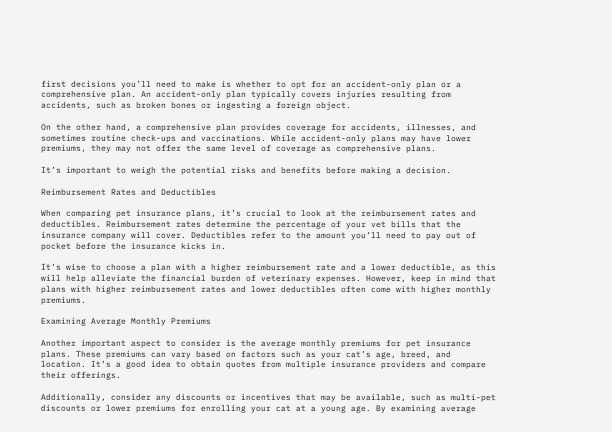first decisions you’ll need to make is whether to opt for an accident-only plan or a comprehensive plan. An accident-only plan typically covers injuries resulting from accidents, such as broken bones or ingesting a foreign object.

On the other hand, a comprehensive plan provides coverage for accidents, illnesses, and sometimes routine check-ups and vaccinations. While accident-only plans may have lower premiums, they may not offer the same level of coverage as comprehensive plans.

It’s important to weigh the potential risks and benefits before making a decision.

Reimbursement Rates and Deductibles

When comparing pet insurance plans, it’s crucial to look at the reimbursement rates and deductibles. Reimbursement rates determine the percentage of your vet bills that the insurance company will cover. Deductibles refer to the amount you’ll need to pay out of pocket before the insurance kicks in.

It’s wise to choose a plan with a higher reimbursement rate and a lower deductible, as this will help alleviate the financial burden of veterinary expenses. However, keep in mind that plans with higher reimbursement rates and lower deductibles often come with higher monthly premiums.

Examining Average Monthly Premiums

Another important aspect to consider is the average monthly premiums for pet insurance plans. These premiums can vary based on factors such as your cat’s age, breed, and location. It’s a good idea to obtain quotes from multiple insurance providers and compare their offerings.

Additionally, consider any discounts or incentives that may be available, such as multi-pet discounts or lower premiums for enrolling your cat at a young age. By examining average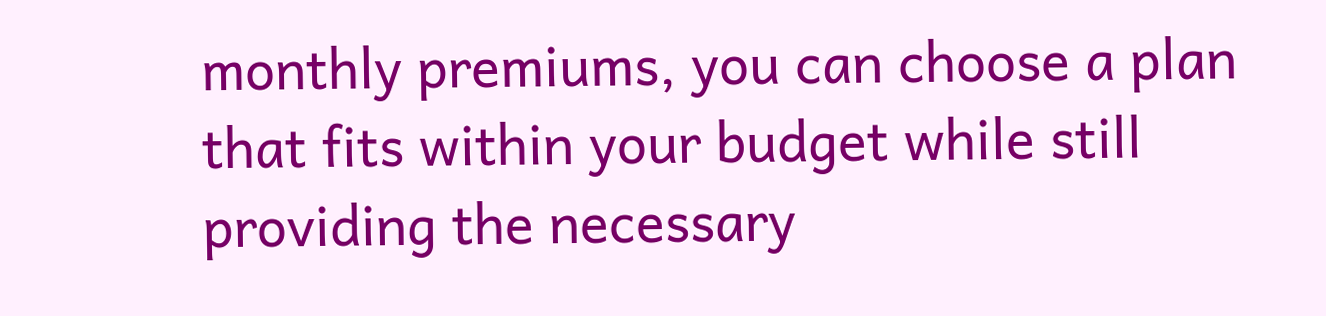monthly premiums, you can choose a plan that fits within your budget while still providing the necessary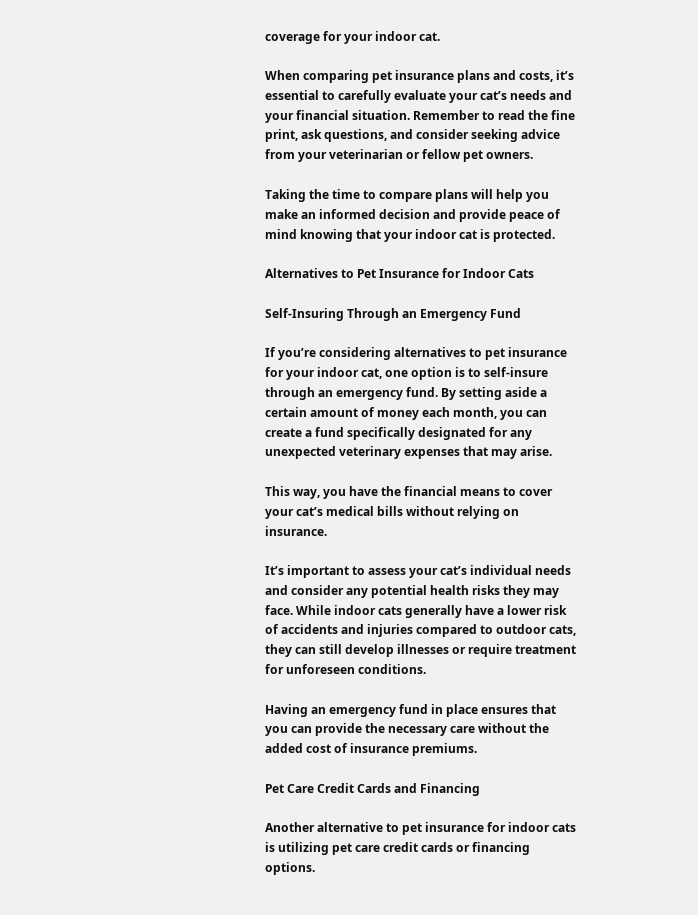coverage for your indoor cat.

When comparing pet insurance plans and costs, it’s essential to carefully evaluate your cat’s needs and your financial situation. Remember to read the fine print, ask questions, and consider seeking advice from your veterinarian or fellow pet owners.

Taking the time to compare plans will help you make an informed decision and provide peace of mind knowing that your indoor cat is protected.

Alternatives to Pet Insurance for Indoor Cats

Self-Insuring Through an Emergency Fund

If you’re considering alternatives to pet insurance for your indoor cat, one option is to self-insure through an emergency fund. By setting aside a certain amount of money each month, you can create a fund specifically designated for any unexpected veterinary expenses that may arise.

This way, you have the financial means to cover your cat’s medical bills without relying on insurance.

It’s important to assess your cat’s individual needs and consider any potential health risks they may face. While indoor cats generally have a lower risk of accidents and injuries compared to outdoor cats, they can still develop illnesses or require treatment for unforeseen conditions.

Having an emergency fund in place ensures that you can provide the necessary care without the added cost of insurance premiums.

Pet Care Credit Cards and Financing

Another alternative to pet insurance for indoor cats is utilizing pet care credit cards or financing options.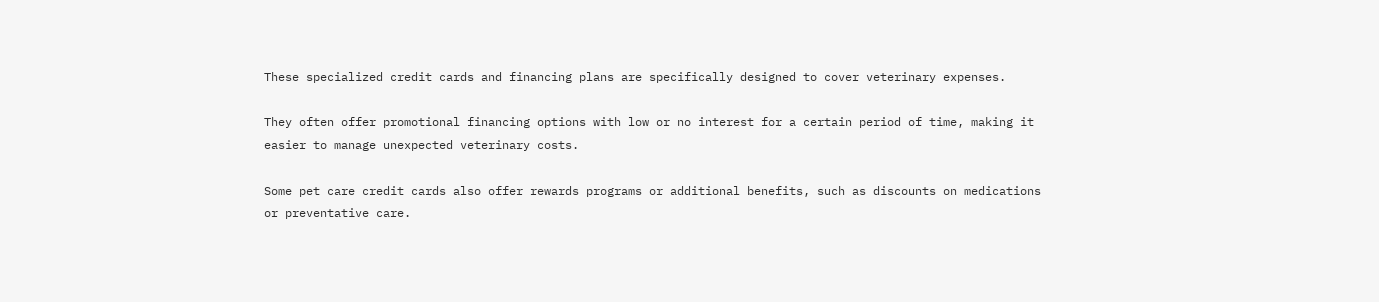These specialized credit cards and financing plans are specifically designed to cover veterinary expenses.

They often offer promotional financing options with low or no interest for a certain period of time, making it easier to manage unexpected veterinary costs.

Some pet care credit cards also offer rewards programs or additional benefits, such as discounts on medications or preventative care.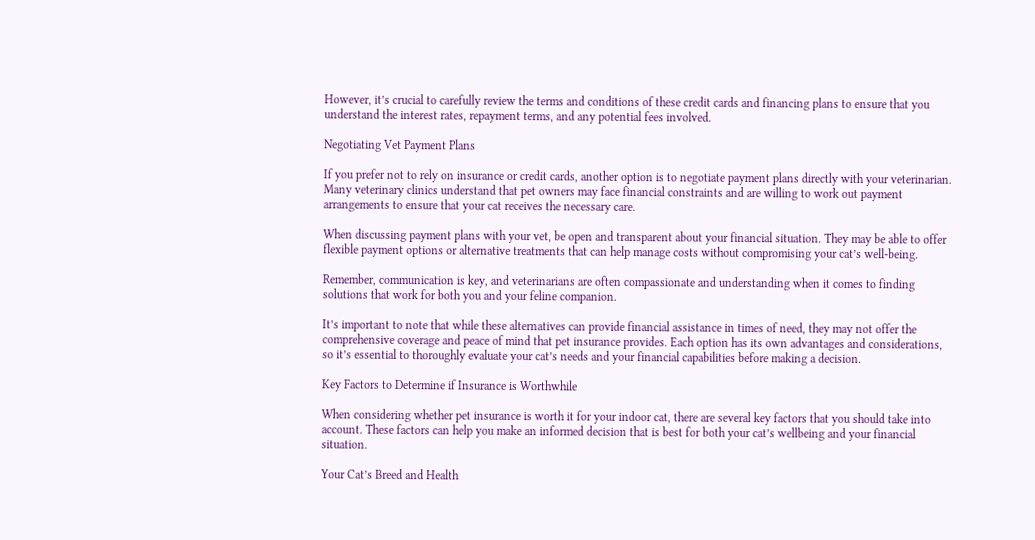However, it’s crucial to carefully review the terms and conditions of these credit cards and financing plans to ensure that you understand the interest rates, repayment terms, and any potential fees involved.

Negotiating Vet Payment Plans

If you prefer not to rely on insurance or credit cards, another option is to negotiate payment plans directly with your veterinarian. Many veterinary clinics understand that pet owners may face financial constraints and are willing to work out payment arrangements to ensure that your cat receives the necessary care.

When discussing payment plans with your vet, be open and transparent about your financial situation. They may be able to offer flexible payment options or alternative treatments that can help manage costs without compromising your cat’s well-being.

Remember, communication is key, and veterinarians are often compassionate and understanding when it comes to finding solutions that work for both you and your feline companion.

It’s important to note that while these alternatives can provide financial assistance in times of need, they may not offer the comprehensive coverage and peace of mind that pet insurance provides. Each option has its own advantages and considerations, so it’s essential to thoroughly evaluate your cat’s needs and your financial capabilities before making a decision.

Key Factors to Determine if Insurance is Worthwhile

When considering whether pet insurance is worth it for your indoor cat, there are several key factors that you should take into account. These factors can help you make an informed decision that is best for both your cat’s wellbeing and your financial situation.

Your Cat’s Breed and Health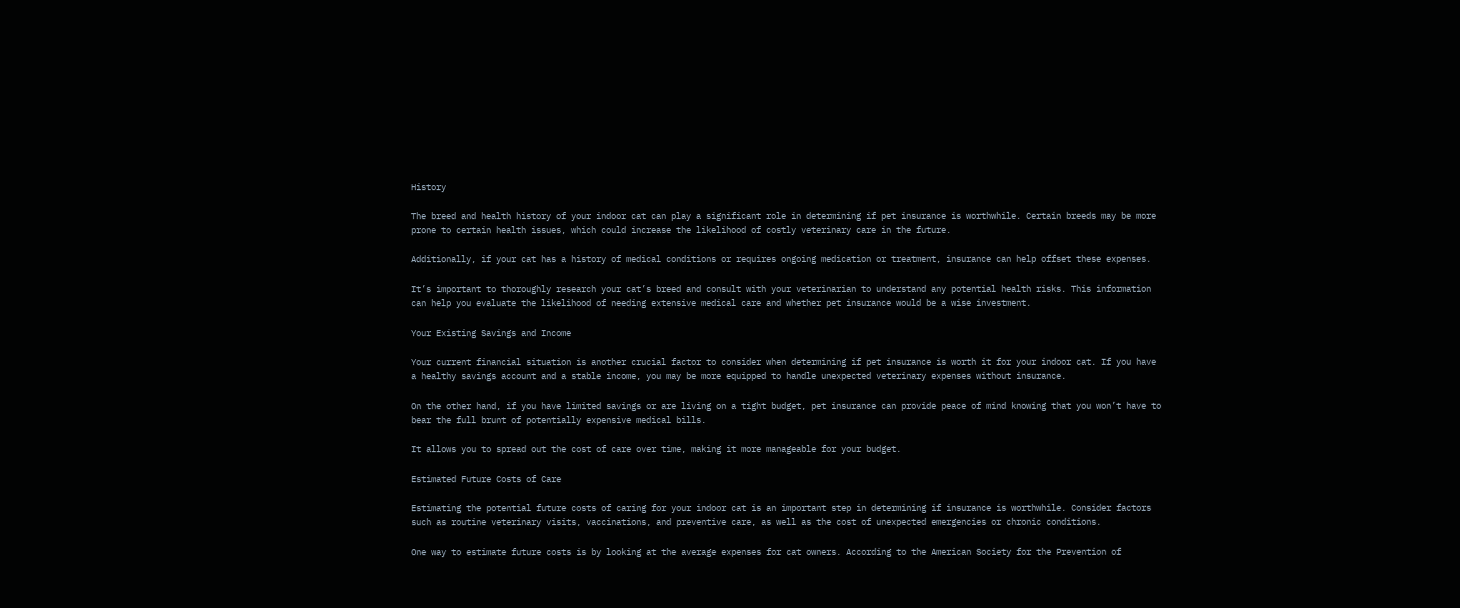History

The breed and health history of your indoor cat can play a significant role in determining if pet insurance is worthwhile. Certain breeds may be more prone to certain health issues, which could increase the likelihood of costly veterinary care in the future.

Additionally, if your cat has a history of medical conditions or requires ongoing medication or treatment, insurance can help offset these expenses.

It’s important to thoroughly research your cat’s breed and consult with your veterinarian to understand any potential health risks. This information can help you evaluate the likelihood of needing extensive medical care and whether pet insurance would be a wise investment.

Your Existing Savings and Income

Your current financial situation is another crucial factor to consider when determining if pet insurance is worth it for your indoor cat. If you have a healthy savings account and a stable income, you may be more equipped to handle unexpected veterinary expenses without insurance.

On the other hand, if you have limited savings or are living on a tight budget, pet insurance can provide peace of mind knowing that you won’t have to bear the full brunt of potentially expensive medical bills.

It allows you to spread out the cost of care over time, making it more manageable for your budget.

Estimated Future Costs of Care

Estimating the potential future costs of caring for your indoor cat is an important step in determining if insurance is worthwhile. Consider factors such as routine veterinary visits, vaccinations, and preventive care, as well as the cost of unexpected emergencies or chronic conditions.

One way to estimate future costs is by looking at the average expenses for cat owners. According to the American Society for the Prevention of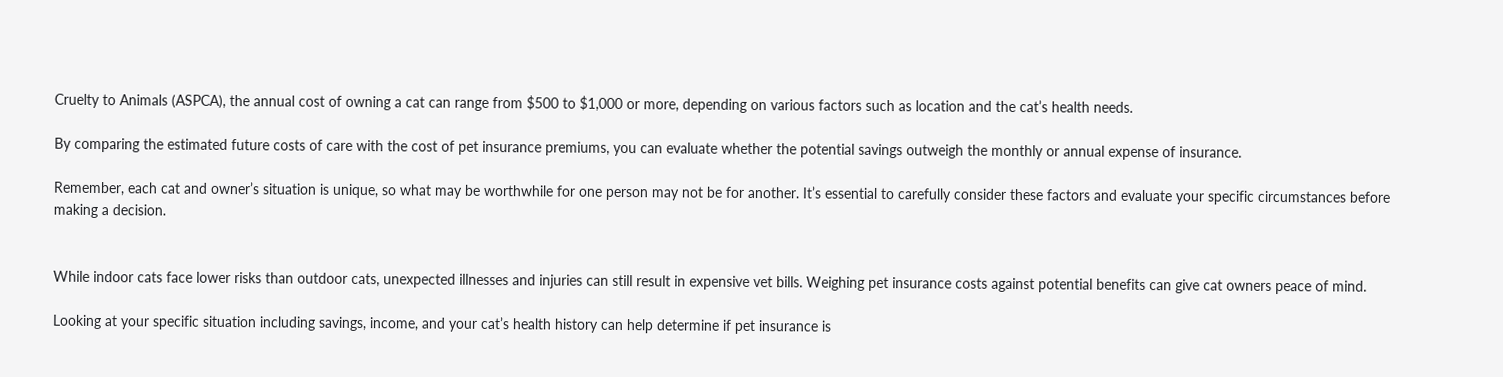Cruelty to Animals (ASPCA), the annual cost of owning a cat can range from $500 to $1,000 or more, depending on various factors such as location and the cat’s health needs.

By comparing the estimated future costs of care with the cost of pet insurance premiums, you can evaluate whether the potential savings outweigh the monthly or annual expense of insurance.

Remember, each cat and owner’s situation is unique, so what may be worthwhile for one person may not be for another. It’s essential to carefully consider these factors and evaluate your specific circumstances before making a decision.


While indoor cats face lower risks than outdoor cats, unexpected illnesses and injuries can still result in expensive vet bills. Weighing pet insurance costs against potential benefits can give cat owners peace of mind.

Looking at your specific situation including savings, income, and your cat’s health history can help determine if pet insurance is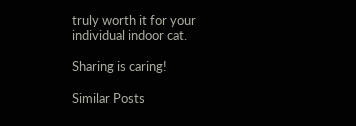truly worth it for your individual indoor cat.

Sharing is caring!

Similar Posts